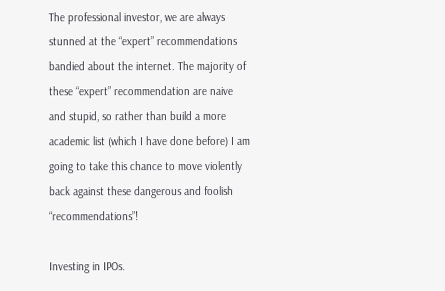The professional investor, we are always stunned at the “expert” recommendations bandied about the internet. The majority of these “expert” recommendation are naive and stupid, so rather than build a more academic list (which I have done before) I am going to take this chance to move violently back against these dangerous and foolish “recommendations”!

Investing in IPOs.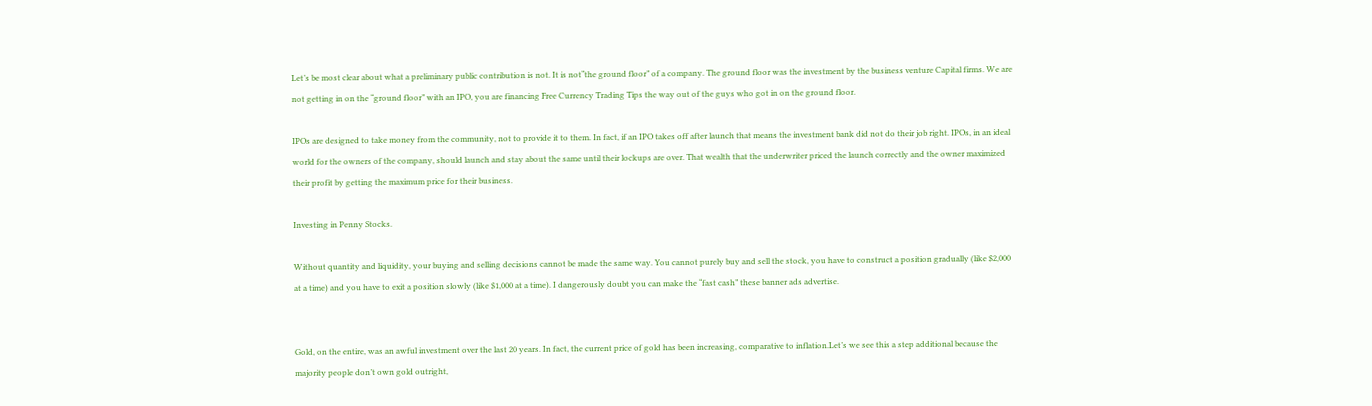Let’s be most clear about what a preliminary public contribution is not. It is not“the ground floor” of a company. The ground floor was the investment by the business venture Capital firms. We are not getting in on the “ground floor” with an IPO, you are financing Free Currency Trading Tips the way out of the guys who got in on the ground floor.

IPOs are designed to take money from the community, not to provide it to them. In fact, if an IPO takes off after launch that means the investment bank did not do their job right. IPOs, in an ideal world for the owners of the company, should launch and stay about the same until their lockups are over. That wealth that the underwriter priced the launch correctly and the owner maximized their profit by getting the maximum price for their business.

Investing in Penny Stocks.

Without quantity and liquidity, your buying and selling decisions cannot be made the same way. You cannot purely buy and sell the stock, you have to construct a position gradually (like $2,000 at a time) and you have to exit a position slowly (like $1,000 at a time). I dangerously doubt you can make the “fast cash” these banner ads advertise.


Gold, on the entire, was an awful investment over the last 20 years. In fact, the current price of gold has been increasing, comparative to inflation.Let’s we see this a step additional because the majority people don’t own gold outright,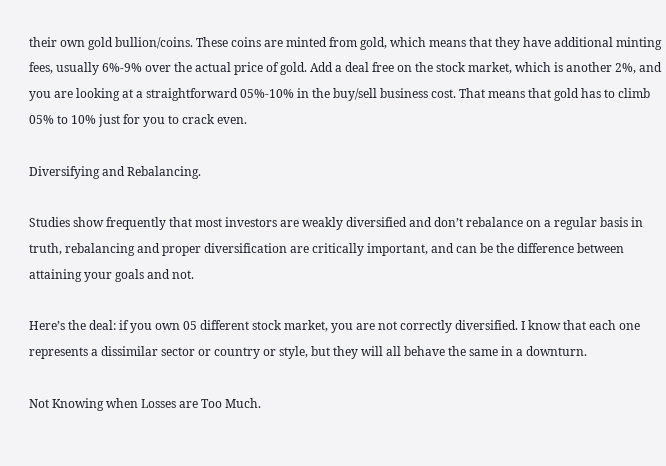their own gold bullion/coins. These coins are minted from gold, which means that they have additional minting fees, usually 6%-9% over the actual price of gold. Add a deal free on the stock market, which is another 2%, and you are looking at a straightforward 05%-10% in the buy/sell business cost. That means that gold has to climb 05% to 10% just for you to crack even.

Diversifying and Rebalancing.

Studies show frequently that most investors are weakly diversified and don’t rebalance on a regular basis in truth, rebalancing and proper diversification are critically important, and can be the difference between attaining your goals and not.

Here’s the deal: if you own 05 different stock market, you are not correctly diversified. I know that each one represents a dissimilar sector or country or style, but they will all behave the same in a downturn.

Not Knowing when Losses are Too Much.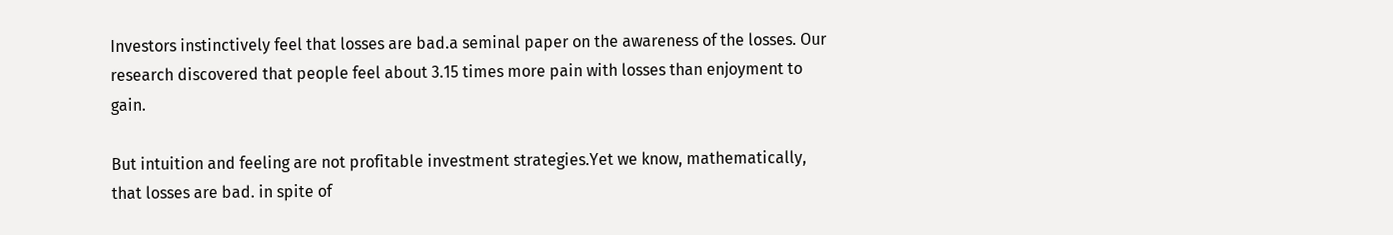Investors instinctively feel that losses are bad.a seminal paper on the awareness of the losses. Our research discovered that people feel about 3.15 times more pain with losses than enjoyment to gain.

But intuition and feeling are not profitable investment strategies.Yet we know, mathematically, that losses are bad. in spite of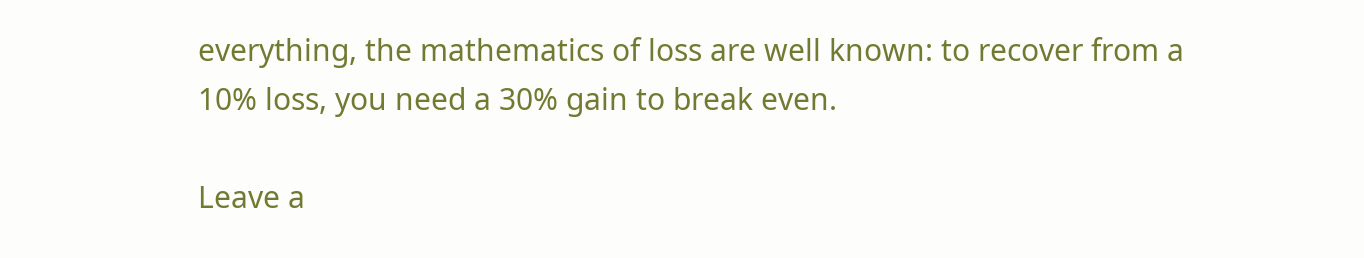everything, the mathematics of loss are well known: to recover from a 10% loss, you need a 30% gain to break even.

Leave a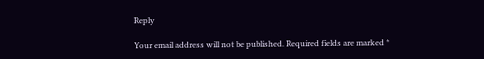Reply

Your email address will not be published. Required fields are marked *